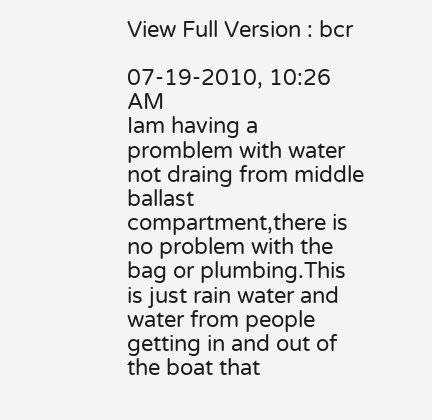View Full Version : bcr

07-19-2010, 10:26 AM
Iam having a promblem with water not draing from middle ballast compartment,there is no problem with the bag or plumbing.This is just rain water and water from people getting in and out of the boat that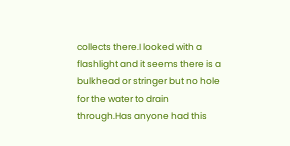collects there.I looked with a flashlight and it seems there is a bulkhead or stringer but no hole for the water to drain through.Has anyone had this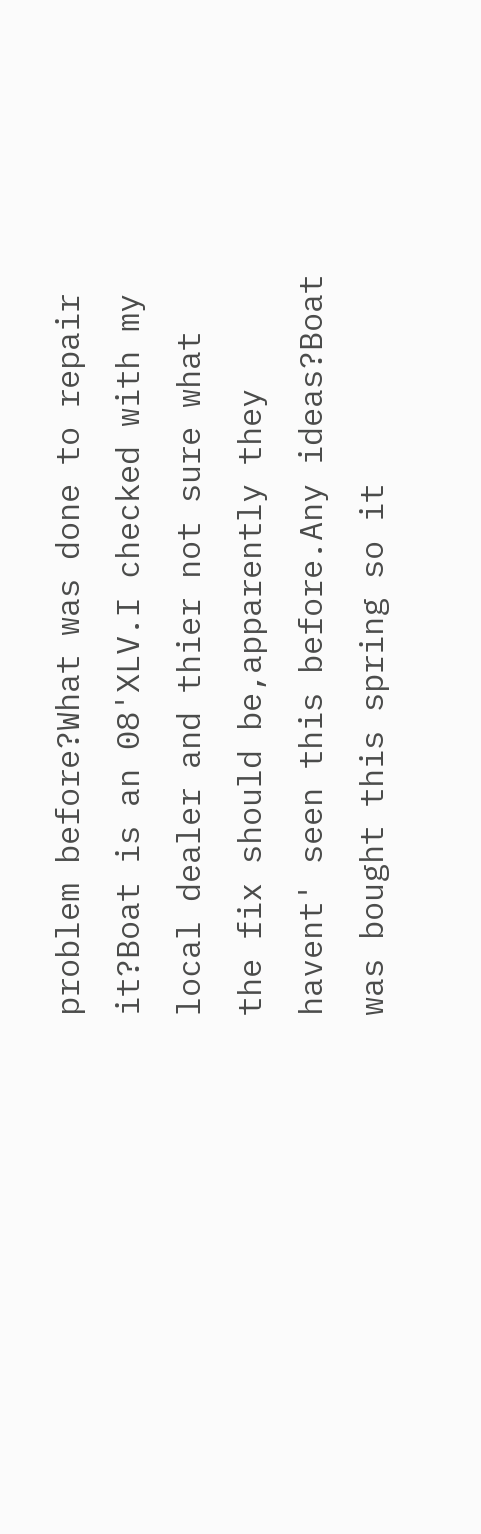problem before?What was done to repair it?Boat is an 08'XLV.I checked with my local dealer and thier not sure what the fix should be,apparently they havent' seen this before.Any ideas?Boat was bought this spring so it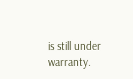is still under warranty.